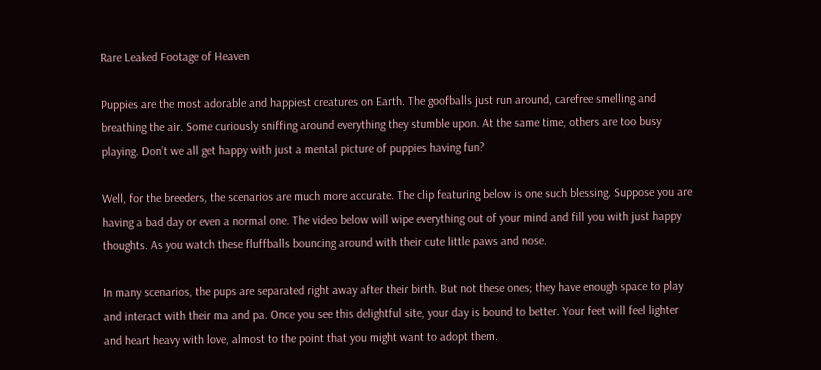Rare Leaked Footage of Heaven

Puppies are the most adorable and happiest creatures on Earth. The goofballs just run around, carefree smelling and breathing the air. Some curiously sniffing around everything they stumble upon. At the same time, others are too busy playing. Don’t we all get happy with just a mental picture of puppies having fun?

Well, for the breeders, the scenarios are much more accurate. The clip featuring below is one such blessing. Suppose you are having a bad day or even a normal one. The video below will wipe everything out of your mind and fill you with just happy thoughts. As you watch these fluffballs bouncing around with their cute little paws and nose.

In many scenarios, the pups are separated right away after their birth. But not these ones; they have enough space to play and interact with their ma and pa. Once you see this delightful site, your day is bound to better. Your feet will feel lighter and heart heavy with love, almost to the point that you might want to adopt them.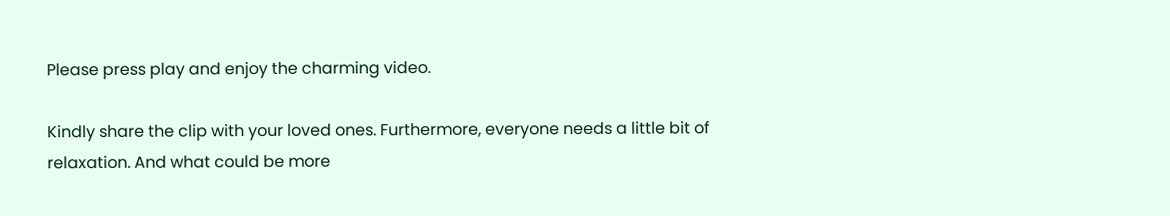Please press play and enjoy the charming video.

Kindly share the clip with your loved ones. Furthermore, everyone needs a little bit of relaxation. And what could be more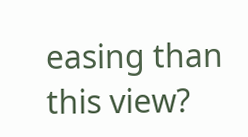easing than this view?